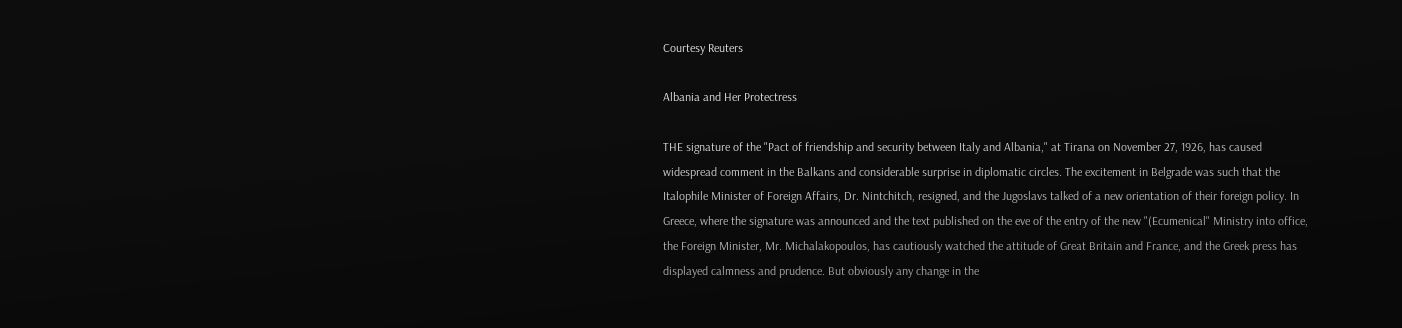Courtesy Reuters

Albania and Her Protectress

THE signature of the "Pact of friendship and security between Italy and Albania," at Tirana on November 27, 1926, has caused widespread comment in the Balkans and considerable surprise in diplomatic circles. The excitement in Belgrade was such that the Italophile Minister of Foreign Affairs, Dr. Nintchitch, resigned, and the Jugoslavs talked of a new orientation of their foreign policy. In Greece, where the signature was announced and the text published on the eve of the entry of the new "(Ecumenical" Ministry into office, the Foreign Minister, Mr. Michalakopoulos, has cautiously watched the attitude of Great Britain and France, and the Greek press has displayed calmness and prudence. But obviously any change in the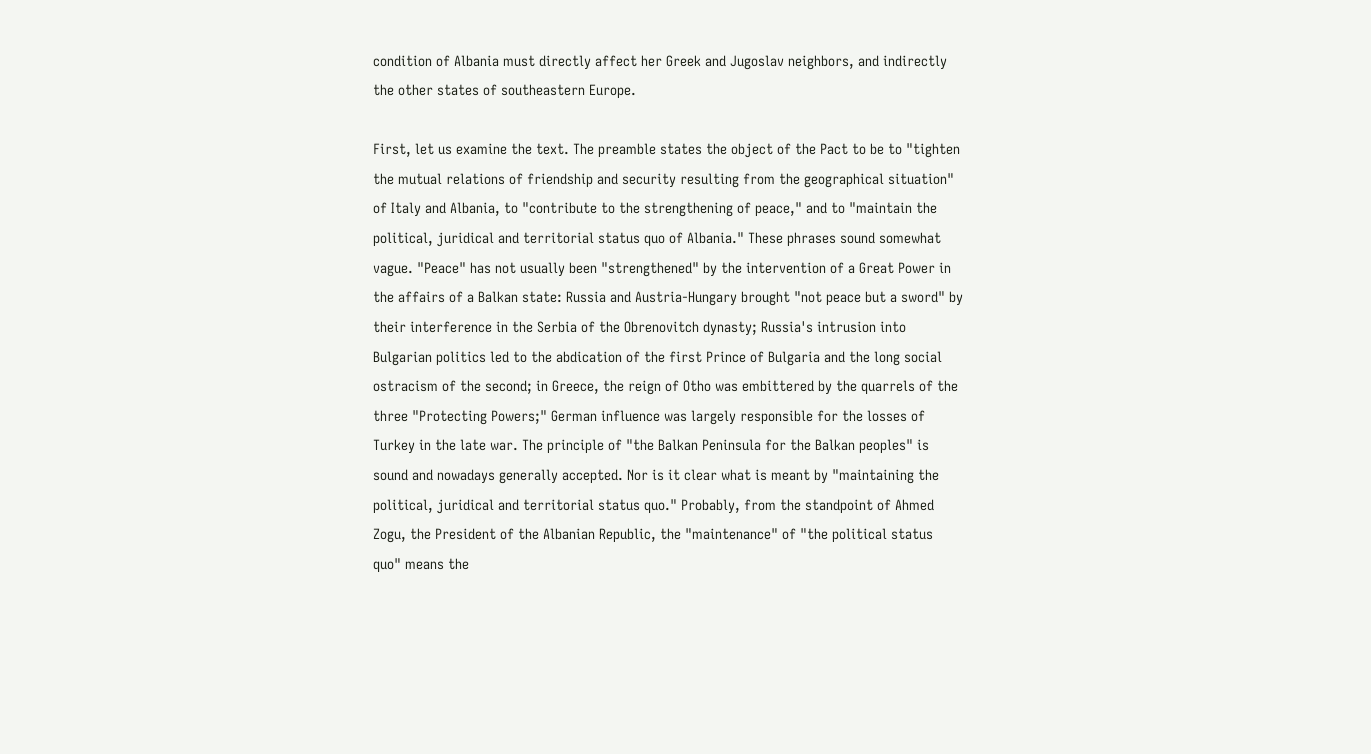condition of Albania must directly affect her Greek and Jugoslav neighbors, and indirectly the other states of southeastern Europe.

First, let us examine the text. The preamble states the object of the Pact to be to "tighten the mutual relations of friendship and security resulting from the geographical situation" of Italy and Albania, to "contribute to the strengthening of peace," and to "maintain the political, juridical and territorial status quo of Albania." These phrases sound somewhat vague. "Peace" has not usually been "strengthened" by the intervention of a Great Power in the affairs of a Balkan state: Russia and Austria-Hungary brought "not peace but a sword" by their interference in the Serbia of the Obrenovitch dynasty; Russia's intrusion into Bulgarian politics led to the abdication of the first Prince of Bulgaria and the long social ostracism of the second; in Greece, the reign of Otho was embittered by the quarrels of the three "Protecting Powers;" German influence was largely responsible for the losses of Turkey in the late war. The principle of "the Balkan Peninsula for the Balkan peoples" is sound and nowadays generally accepted. Nor is it clear what is meant by "maintaining the political, juridical and territorial status quo." Probably, from the standpoint of Ahmed Zogu, the President of the Albanian Republic, the "maintenance" of "the political status quo" means the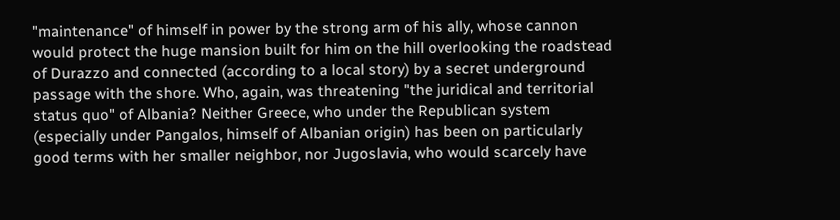"maintenance" of himself in power by the strong arm of his ally, whose cannon would protect the huge mansion built for him on the hill overlooking the roadstead of Durazzo and connected (according to a local story) by a secret underground passage with the shore. Who, again, was threatening "the juridical and territorial status quo" of Albania? Neither Greece, who under the Republican system (especially under Pangalos, himself of Albanian origin) has been on particularly good terms with her smaller neighbor, nor Jugoslavia, who would scarcely have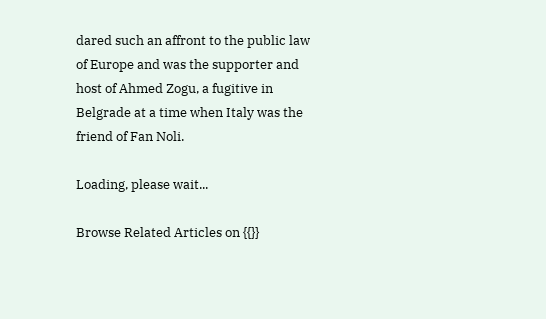dared such an affront to the public law of Europe and was the supporter and host of Ahmed Zogu, a fugitive in Belgrade at a time when Italy was the friend of Fan Noli.

Loading, please wait...

Browse Related Articles on {{}}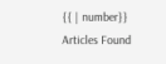{{ | number}} Articles Found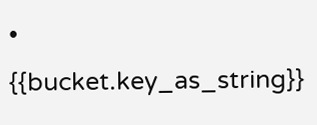• {{bucket.key_as_string}}